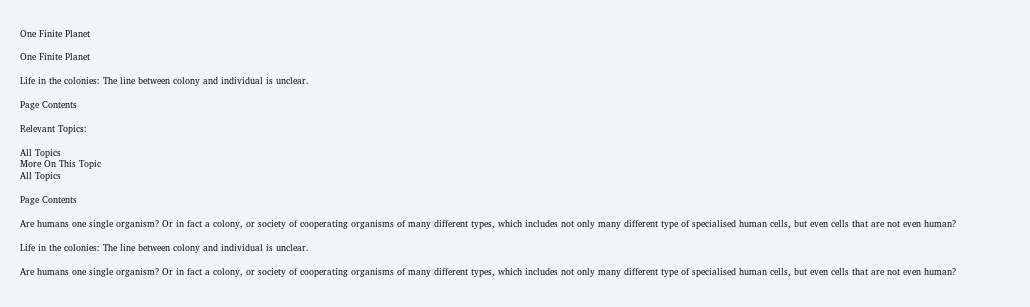One Finite Planet

One Finite Planet

Life in the colonies: The line between colony and individual is unclear.

Page Contents

Relevant Topics:

All Topics
More On This Topic
All Topics

Page Contents

Are humans one single organism? Or in fact a colony, or society of cooperating organisms of many different types, which includes not only many different type of specialised human cells, but even cells that are not even human?

Life in the colonies: The line between colony and individual is unclear.

Are humans one single organism? Or in fact a colony, or society of cooperating organisms of many different types, which includes not only many different type of specialised human cells, but even cells that are not even human?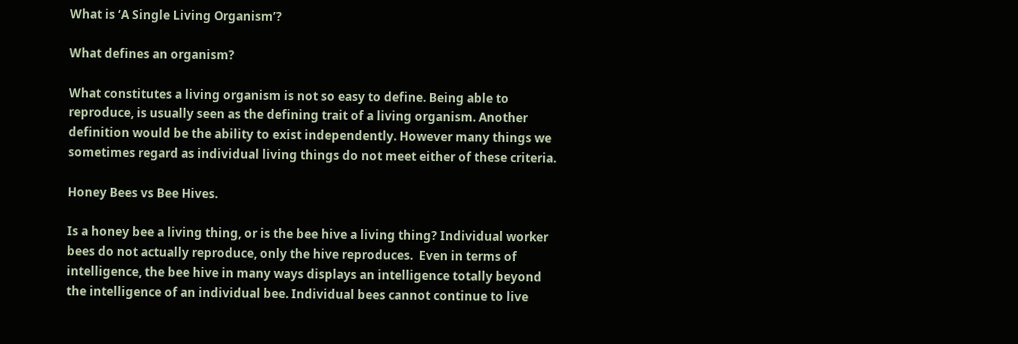What is ‘A Single Living Organism’?

What defines an organism?

What constitutes a living organism is not so easy to define. Being able to reproduce, is usually seen as the defining trait of a living organism. Another definition would be the ability to exist independently. However many things we sometimes regard as individual living things do not meet either of these criteria.

Honey Bees vs Bee Hives.

Is a honey bee a living thing, or is the bee hive a living thing? Individual worker bees do not actually reproduce, only the hive reproduces.  Even in terms of intelligence, the bee hive in many ways displays an intelligence totally beyond the intelligence of an individual bee. Individual bees cannot continue to live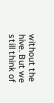without the hive. But we still think of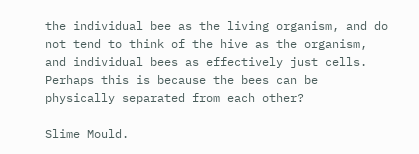the individual bee as the living organism, and do not tend to think of the hive as the organism, and individual bees as effectively just cells.  Perhaps this is because the bees can be physically separated from each other?

Slime Mould.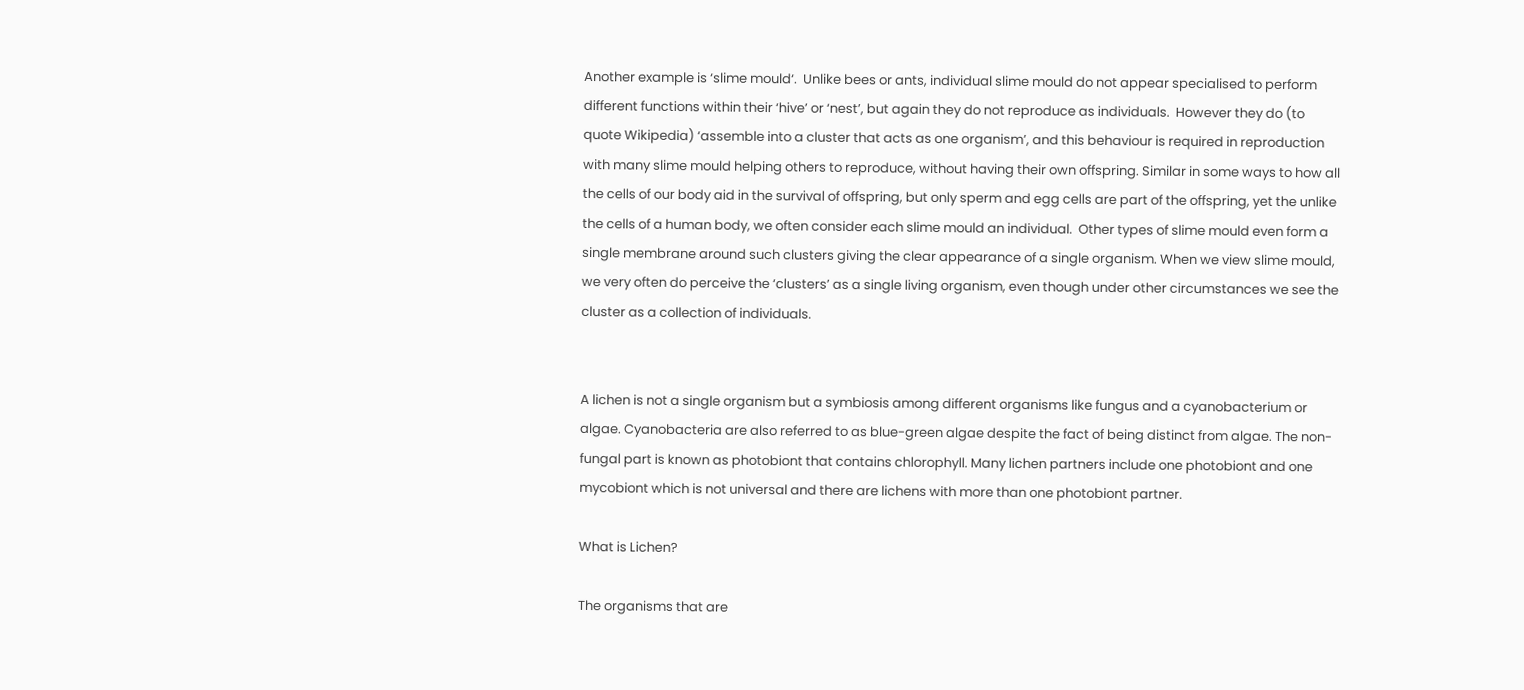Another example is ‘slime mould‘.  Unlike bees or ants, individual slime mould do not appear specialised to perform different functions within their ‘hive’ or ‘nest’, but again they do not reproduce as individuals.  However they do (to quote Wikipedia) ‘assemble into a cluster that acts as one organism’, and this behaviour is required in reproduction with many slime mould helping others to reproduce, without having their own offspring. Similar in some ways to how all the cells of our body aid in the survival of offspring, but only sperm and egg cells are part of the offspring, yet the unlike the cells of a human body, we often consider each slime mould an individual.  Other types of slime mould even form a single membrane around such clusters giving the clear appearance of a single organism. When we view slime mould, we very often do perceive the ‘clusters’ as a single living organism, even though under other circumstances we see the cluster as a collection of individuals.


A lichen is not a single organism but a symbiosis among different organisms like fungus and a cyanobacterium or algae. Cyanobacteria are also referred to as blue-green algae despite the fact of being distinct from algae. The non-fungal part is known as photobiont that contains chlorophyll. Many lichen partners include one photobiont and one mycobiont which is not universal and there are lichens with more than one photobiont partner.

What is Lichen?

The organisms that are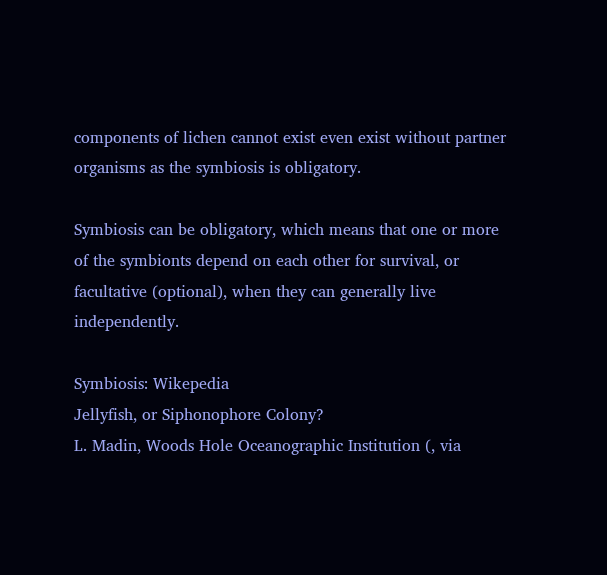components of lichen cannot exist even exist without partner organisms as the symbiosis is obligatory.

Symbiosis can be obligatory, which means that one or more of the symbionts depend on each other for survival, or facultative (optional), when they can generally live independently.

Symbiosis: Wikepedia
Jellyfish, or Siphonophore Colony?
L. Madin, Woods Hole Oceanographic Institution (, via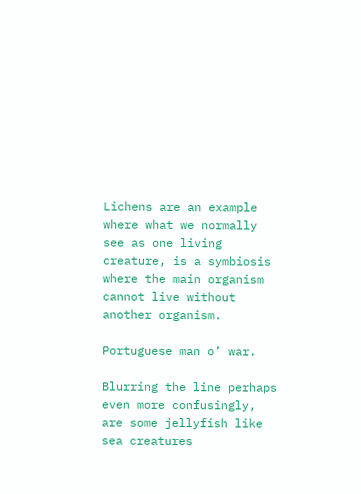Lichens are an example where what we normally see as one living creature, is a symbiosis where the main organism cannot live without another organism.

Portuguese man o’ war.

Blurring the line perhaps even more confusingly, are some jellyfish like sea creatures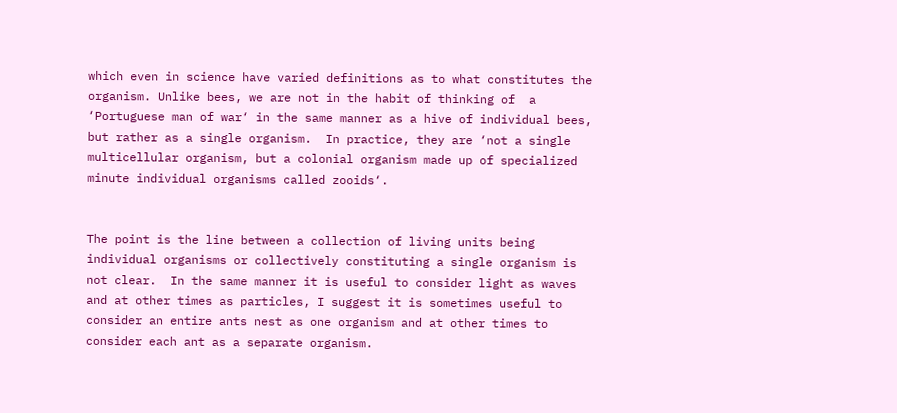which even in science have varied definitions as to what constitutes the organism. Unlike bees, we are not in the habit of thinking of  a ‘Portuguese man of war‘ in the same manner as a hive of individual bees, but rather as a single organism.  In practice, they are ‘not a single multicellular organism, but a colonial organism made up of specialized minute individual organisms called zooids‘.


The point is the line between a collection of living units being individual organisms or collectively constituting a single organism is not clear.  In the same manner it is useful to consider light as waves and at other times as particles, I suggest it is sometimes useful to consider an entire ants nest as one organism and at other times to consider each ant as a separate organism.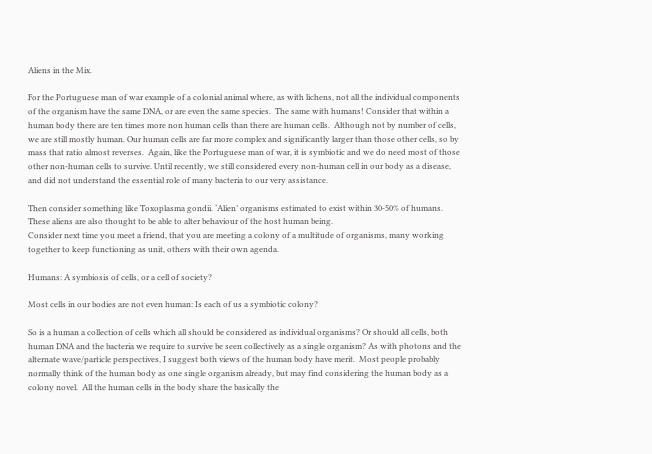Aliens in the Mix.

For the Portuguese man of war example of a colonial animal where, as with lichens, not all the individual components of the organism have the same DNA, or are even the same species.  The same with humans! Consider that within a human body there are ten times more non human cells than there are human cells.  Although not by number of cells, we are still mostly human. Our human cells are far more complex and significantly larger than those other cells, so by mass that ratio almost reverses.  Again, like the Portuguese man of war, it is symbiotic and we do need most of those other non-human cells to survive. Until recently, we still considered every non-human cell in our body as a disease, and did not understand the essential role of many bacteria to our very assistance.

Then consider something like Toxoplasma gondii. ‘Alien’ organisms estimated to exist within 30-50% of humans. These aliens are also thought to be able to alter behaviour of the host human being.
Consider next time you meet a friend, that you are meeting a colony of a multitude of organisms, many working together to keep functioning as unit, others with their own agenda.

Humans: A symbiosis of cells, or a cell of society?

Most cells in our bodies are not even human: Is each of us a symbiotic colony?

So is a human a collection of cells which all should be considered as individual organisms? Or should all cells, both human DNA and the bacteria we require to survive be seen collectively as a single organism? As with photons and the alternate wave/particle perspectives, I suggest both views of the human body have merit.  Most people probably normally think of the human body as one single organism already, but may find considering the human body as a colony novel.  All the human cells in the body share the basically the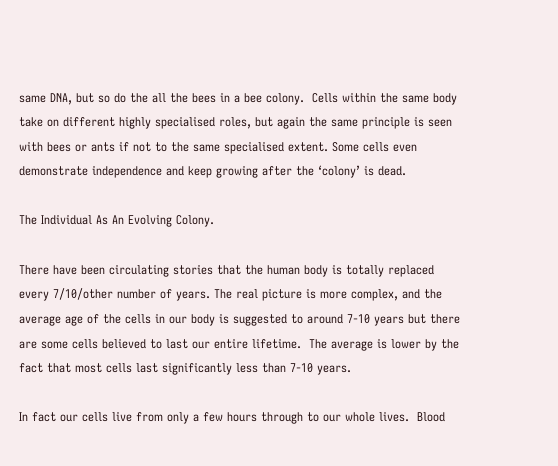same DNA, but so do the all the bees in a bee colony.  Cells within the same body take on different highly specialised roles, but again the same principle is seen with bees or ants if not to the same specialised extent. Some cells even demonstrate independence and keep growing after the ‘colony’ is dead.

The Individual As An Evolving Colony.

There have been circulating stories that the human body is totally replaced every 7/10/other number of years. The real picture is more complex, and the average age of the cells in our body is suggested to around 7-10 years but there are some cells believed to last our entire lifetime.  The average is lower by the fact that most cells last significantly less than 7-10 years.

In fact our cells live from only a few hours through to our whole lives.  Blood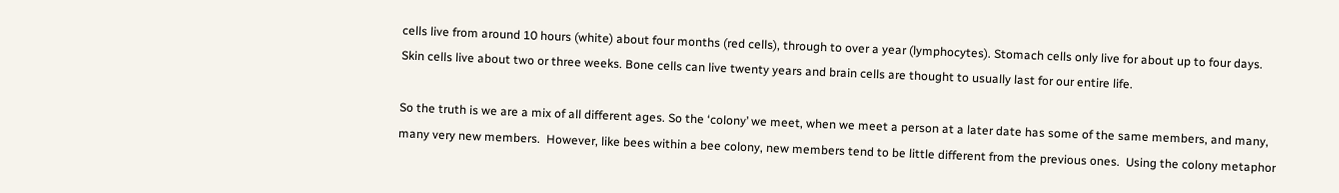cells live from around 10 hours (white) about four months (red cells), through to over a year (lymphocytes). Stomach cells only live for about up to four days.  Skin cells live about two or three weeks. Bone cells can live twenty years and brain cells are thought to usually last for our entire life.

So the truth is we are a mix of all different ages. So the ‘colony’ we meet, when we meet a person at a later date has some of the same members, and many, many very new members.  However, like bees within a bee colony, new members tend to be little different from the previous ones.  Using the colony metaphor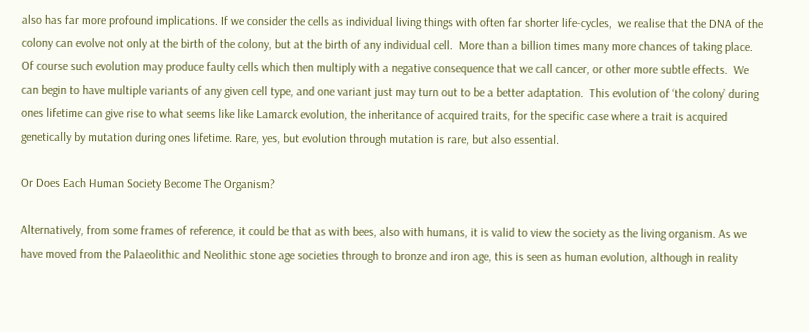also has far more profound implications. If we consider the cells as individual living things with often far shorter life-cycles,  we realise that the DNA of the colony can evolve not only at the birth of the colony, but at the birth of any individual cell.  More than a billion times many more chances of taking place.  Of course such evolution may produce faulty cells which then multiply with a negative consequence that we call cancer, or other more subtle effects.  We can begin to have multiple variants of any given cell type, and one variant just may turn out to be a better adaptation.  This evolution of ‘the colony’ during ones lifetime can give rise to what seems like like Lamarck evolution, the inheritance of acquired traits, for the specific case where a trait is acquired genetically by mutation during ones lifetime. Rare, yes, but evolution through mutation is rare, but also essential.

Or Does Each Human Society Become The Organism?

Alternatively, from some frames of reference, it could be that as with bees, also with humans, it is valid to view the society as the living organism. As we have moved from the Palaeolithic and Neolithic stone age societies through to bronze and iron age, this is seen as human evolution, although in reality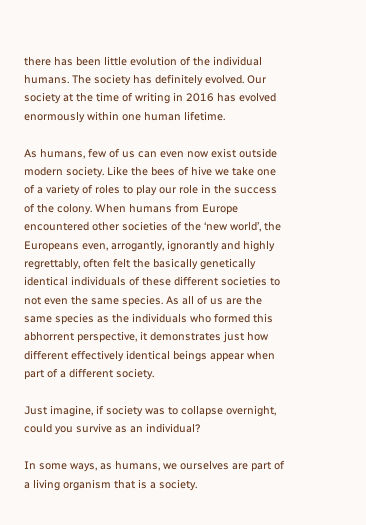there has been little evolution of the individual humans. The society has definitely evolved. Our society at the time of writing in 2016 has evolved enormously within one human lifetime.

As humans, few of us can even now exist outside modern society. Like the bees of hive we take one of a variety of roles to play our role in the success of the colony. When humans from Europe encountered other societies of the ‘new world’, the Europeans even, arrogantly, ignorantly and highly regrettably, often felt the basically genetically identical individuals of these different societies to not even the same species. As all of us are the same species as the individuals who formed this abhorrent perspective, it demonstrates just how different effectively identical beings appear when part of a different society.

Just imagine, if society was to collapse overnight, could you survive as an individual?

In some ways, as humans, we ourselves are part of a living organism that is a society.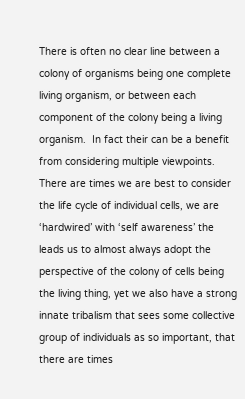There is often no clear line between a colony of organisms being one complete living organism, or between each component of the colony being a living organism.  In fact their can be a benefit from considering multiple viewpoints.  There are times we are best to consider the life cycle of individual cells, we are ‘hardwired’ with ‘self awareness’ the leads us to almost always adopt the perspective of the colony of cells being the living thing, yet we also have a strong innate tribalism that sees some collective group of individuals as so important, that there are times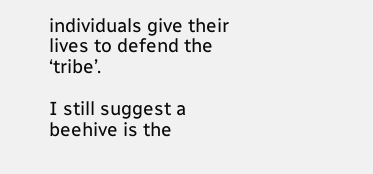individuals give their lives to defend the ‘tribe’.

I still suggest a beehive is the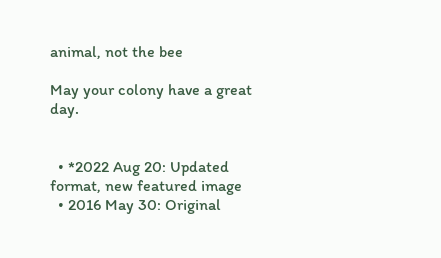animal, not the bee

May your colony have a great day.


  • *2022 Aug 20: Updated format, new featured image
  • 2016 May 30: Original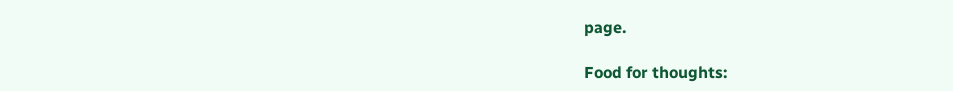page.

Food for thoughts: